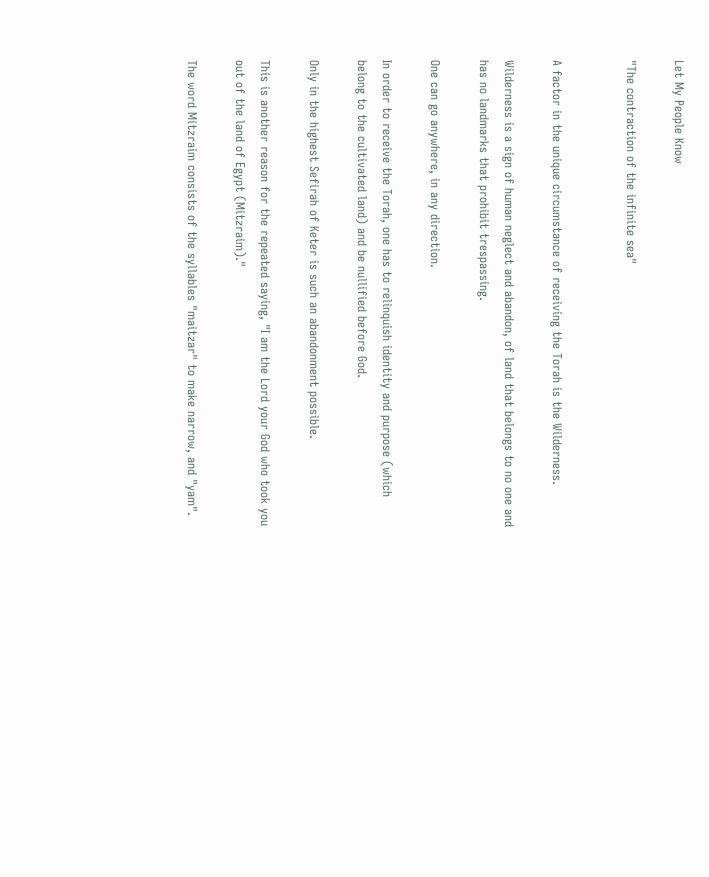Let My People Know

"The contraction of the infinite sea"


A factor in the unique circumstance of receiving the Torah is the Wilderness.

Wilderness is a sign of human neglect and abandon, of land that belongs to no one and has no landmarks that prohibit trespassing.

One can go anywhere, in any direction.

In order to receive the Torah, one has to relinquish identity and purpose (which belong to the cultivated land) and be nullified before God.

Only in the highest Sefirah of Keter is such an abandonment possible.

This is another reason for the repeated saying, "I am the Lord your God who took you out of the land of Egypt (Mitzraim)."

The word Mitzraim consists of the syllables "maitzar" to make narrow, and "yam".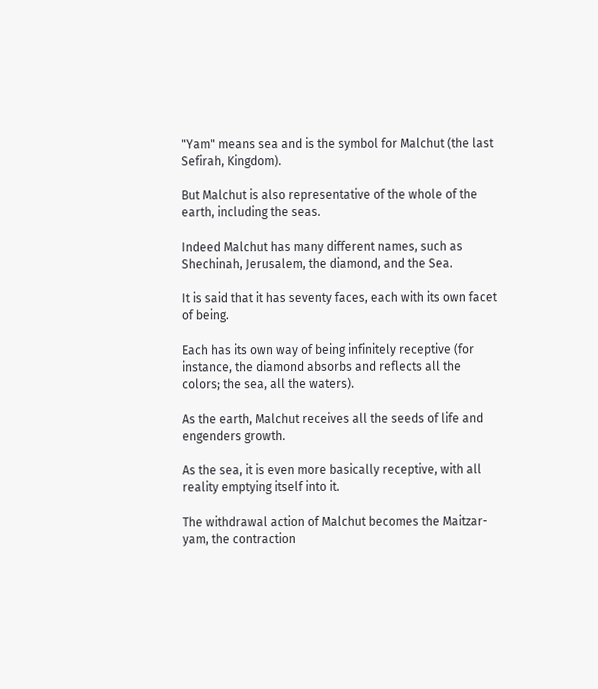"Yam" means sea and is the symbol for Malchut (the last Sefirah, Kingdom).

But Malchut is also representative of the whole of the earth, including the seas.

Indeed Malchut has many different names, such as Shechinah, Jerusalem, the diamond, and the Sea.

It is said that it has seventy faces, each with its own facet of being.

Each has its own way of being infinitely receptive (for instance, the diamond absorbs and reflects all the colors; the sea, all the waters).

As the earth, Malchut receives all the seeds of life and engenders growth.

As the sea, it is even more basically receptive, with all reality emptying itself into it.

The withdrawal action of Malchut becomes the Maitzar-yam, the contraction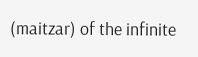(maitzar) of the infinite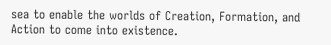sea to enable the worlds of Creation, Formation, and Action to come into existence.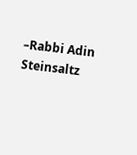–Rabbi Adin Steinsaltz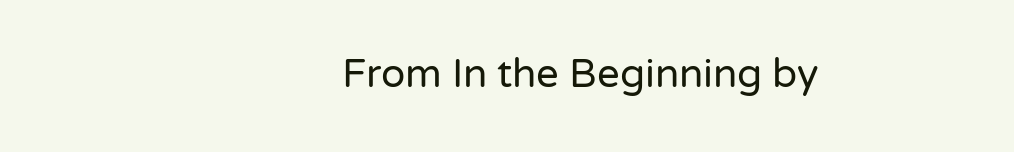From In the Beginning by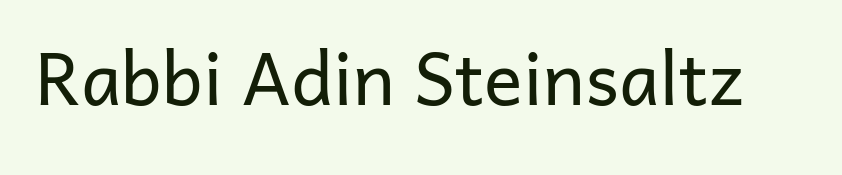Rabbi Adin Steinsaltz